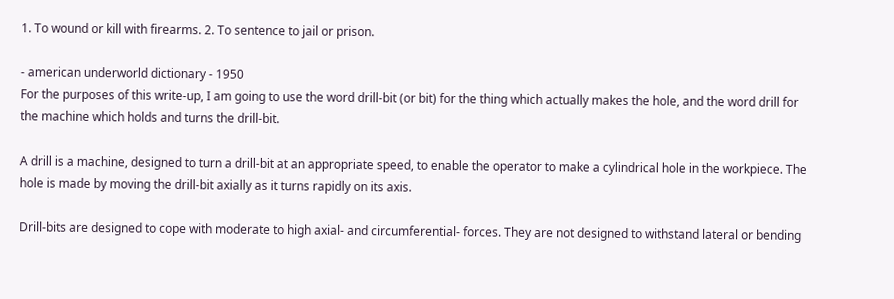1. To wound or kill with firearms. 2. To sentence to jail or prison.

- american underworld dictionary - 1950
For the purposes of this write-up, I am going to use the word drill-bit (or bit) for the thing which actually makes the hole, and the word drill for the machine which holds and turns the drill-bit.

A drill is a machine, designed to turn a drill-bit at an appropriate speed, to enable the operator to make a cylindrical hole in the workpiece. The hole is made by moving the drill-bit axially as it turns rapidly on its axis.

Drill-bits are designed to cope with moderate to high axial- and circumferential- forces. They are not designed to withstand lateral or bending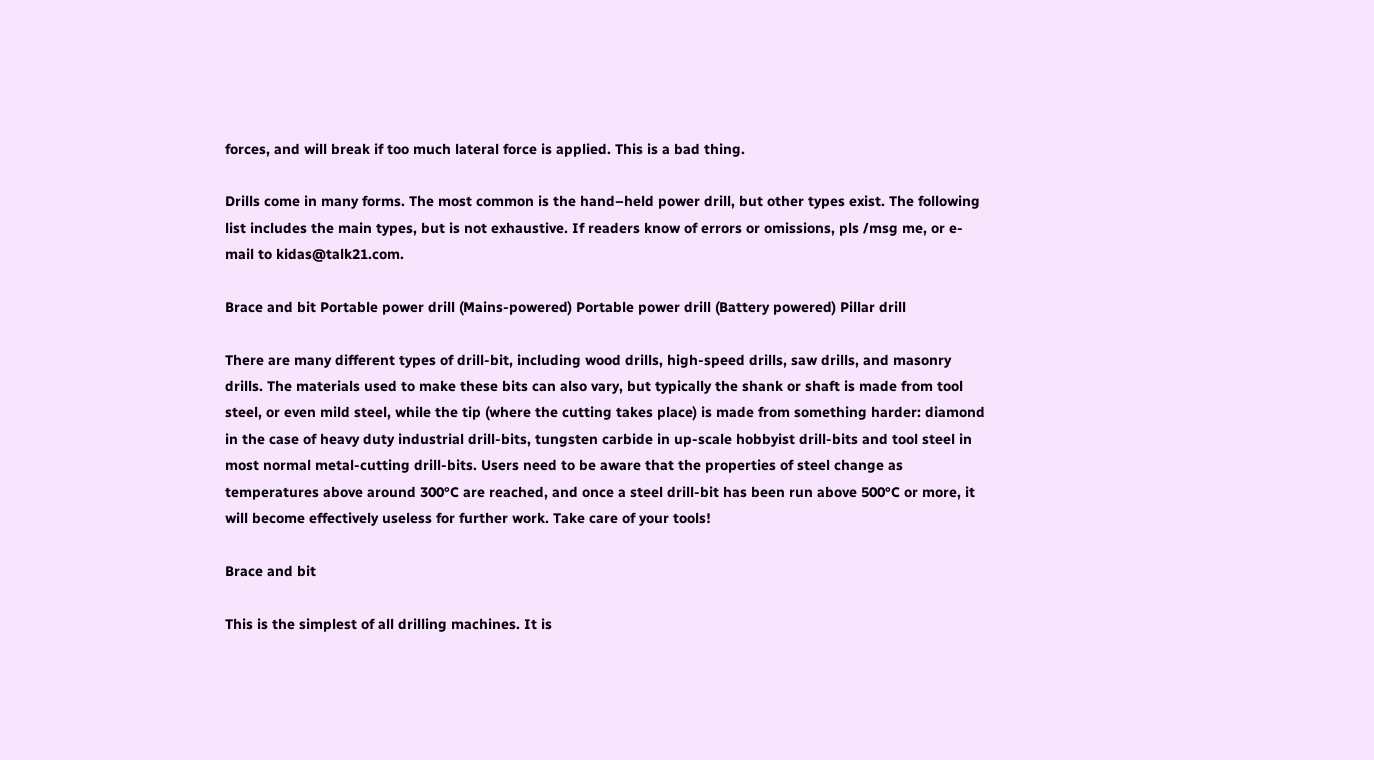forces, and will break if too much lateral force is applied. This is a bad thing.

Drills come in many forms. The most common is the hand–held power drill, but other types exist. The following list includes the main types, but is not exhaustive. If readers know of errors or omissions, pls /msg me, or e-mail to kidas@talk21.com.

Brace and bit Portable power drill (Mains-powered) Portable power drill (Battery powered) Pillar drill

There are many different types of drill-bit, including wood drills, high-speed drills, saw drills, and masonry drills. The materials used to make these bits can also vary, but typically the shank or shaft is made from tool steel, or even mild steel, while the tip (where the cutting takes place) is made from something harder: diamond in the case of heavy duty industrial drill-bits, tungsten carbide in up-scale hobbyist drill-bits and tool steel in most normal metal-cutting drill-bits. Users need to be aware that the properties of steel change as temperatures above around 300°C are reached, and once a steel drill-bit has been run above 500°C or more, it will become effectively useless for further work. Take care of your tools!

Brace and bit

This is the simplest of all drilling machines. It is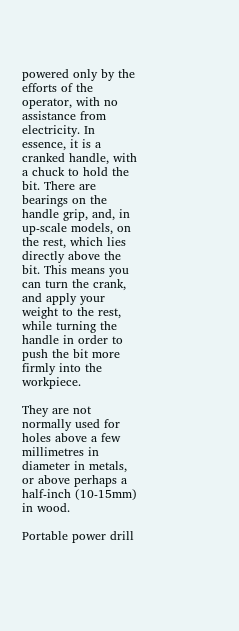powered only by the efforts of the operator, with no assistance from electricity. In essence, it is a cranked handle, with a chuck to hold the bit. There are bearings on the handle grip, and, in up-scale models, on the rest, which lies directly above the bit. This means you can turn the crank, and apply your weight to the rest, while turning the handle in order to push the bit more firmly into the workpiece.

They are not normally used for holes above a few millimetres in diameter in metals, or above perhaps a half-inch (10-15mm) in wood.

Portable power drill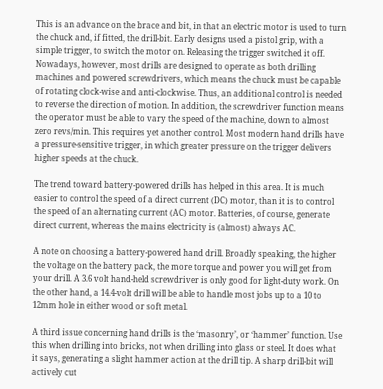This is an advance on the brace and bit, in that an electric motor is used to turn the chuck and, if fitted, the drill-bit. Early designs used a pistol grip, with a simple trigger, to switch the motor on. Releasing the trigger switched it off. Nowadays, however, most drills are designed to operate as both drilling machines and powered screwdrivers, which means the chuck must be capable of rotating clock-wise and anti-clockwise. Thus, an additional control is needed to reverse the direction of motion. In addition, the screwdriver function means the operator must be able to vary the speed of the machine, down to almost zero revs/min. This requires yet another control. Most modern hand drills have a pressure-sensitive trigger, in which greater pressure on the trigger delivers higher speeds at the chuck.

The trend toward battery-powered drills has helped in this area. It is much easier to control the speed of a direct current (DC) motor, than it is to control the speed of an alternating current (AC) motor. Batteries, of course, generate direct current, whereas the mains electricity is (almost) always AC.

A note on choosing a battery-powered hand drill. Broadly speaking, the higher the voltage on the battery pack, the more torque and power you will get from your drill. A 3.6 volt hand-held screwdriver is only good for light-duty work. On the other hand, a 14.4-volt drill will be able to handle most jobs up to a 10 to 12mm hole in either wood or soft metal.

A third issue concerning hand drills is the ‘masonry’, or ‘hammer’ function. Use this when drilling into bricks, not when drilling into glass or steel. It does what it says, generating a slight hammer action at the drill tip. A sharp drill-bit will actively cut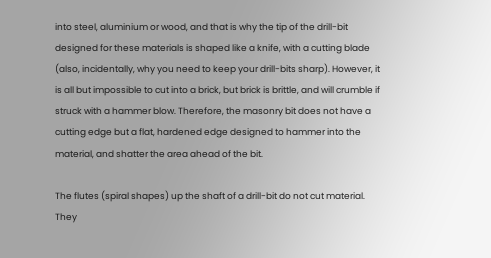into steel, aluminium or wood, and that is why the tip of the drill-bit designed for these materials is shaped like a knife, with a cutting blade (also, incidentally, why you need to keep your drill-bits sharp). However, it is all but impossible to cut into a brick, but brick is brittle, and will crumble if struck with a hammer blow. Therefore, the masonry bit does not have a cutting edge but a flat, hardened edge designed to hammer into the material, and shatter the area ahead of the bit.

The flutes (spiral shapes) up the shaft of a drill-bit do not cut material. They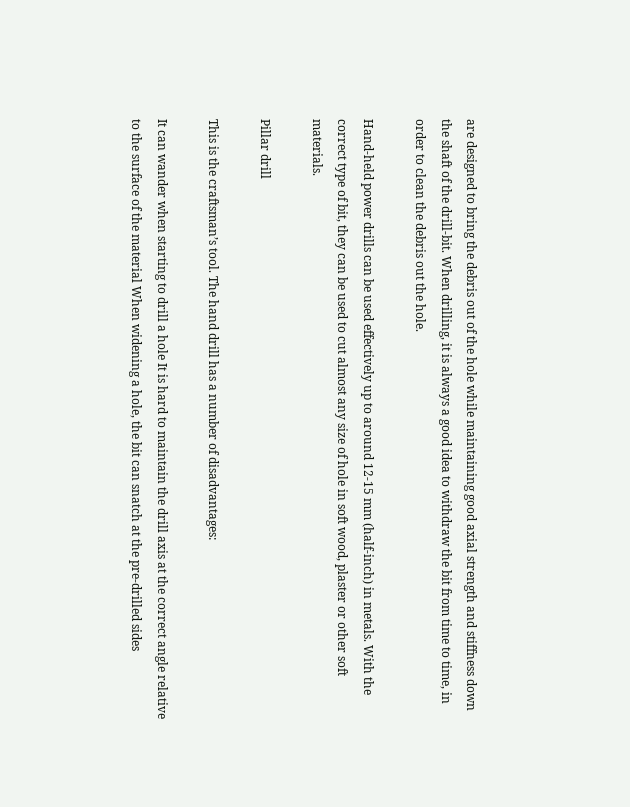are designed to bring the debris out of the hole while maintaining good axial strength and stiffness down the shaft of the drill-bit. When drilling, it is always a good idea to withdraw the bit from time to time, in order to clean the debris out the hole.

Hand-held power drills can be used effectively up to around 12-15 mm (half-inch) in metals. With the correct type of bit, they can be used to cut almost any size of hole in soft wood, plaster or other soft materials.

Pillar drill

This is the craftsman’s tool. The hand drill has a number of disadvantages:

It can wander when starting to drill a hole It is hard to maintain the drill axis at the correct angle relative to the surface of the material When widening a hole, the bit can snatch at the pre-drilled sides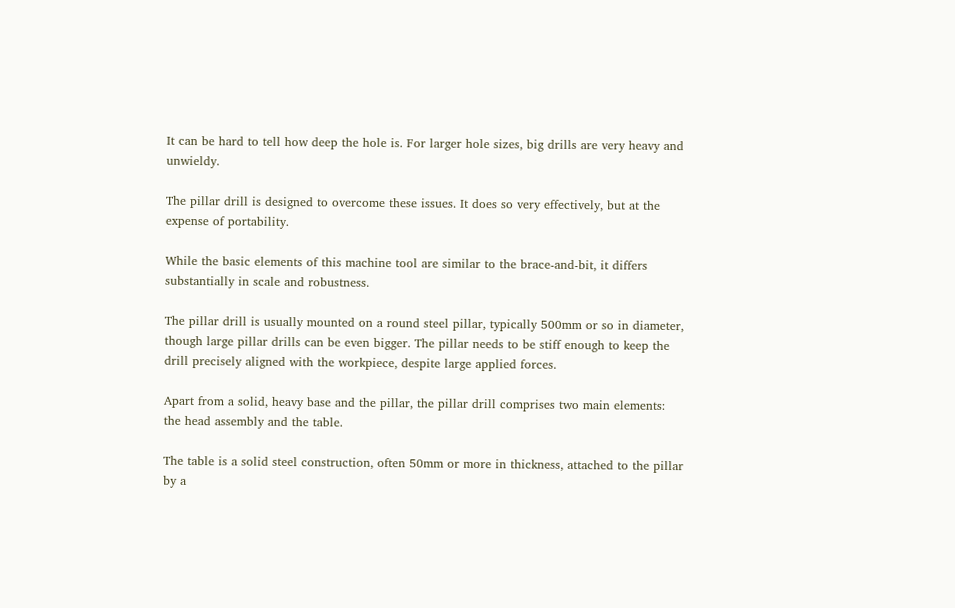It can be hard to tell how deep the hole is. For larger hole sizes, big drills are very heavy and unwieldy.

The pillar drill is designed to overcome these issues. It does so very effectively, but at the expense of portability.

While the basic elements of this machine tool are similar to the brace-and-bit, it differs substantially in scale and robustness.

The pillar drill is usually mounted on a round steel pillar, typically 500mm or so in diameter, though large pillar drills can be even bigger. The pillar needs to be stiff enough to keep the drill precisely aligned with the workpiece, despite large applied forces.

Apart from a solid, heavy base and the pillar, the pillar drill comprises two main elements: the head assembly and the table.

The table is a solid steel construction, often 50mm or more in thickness, attached to the pillar by a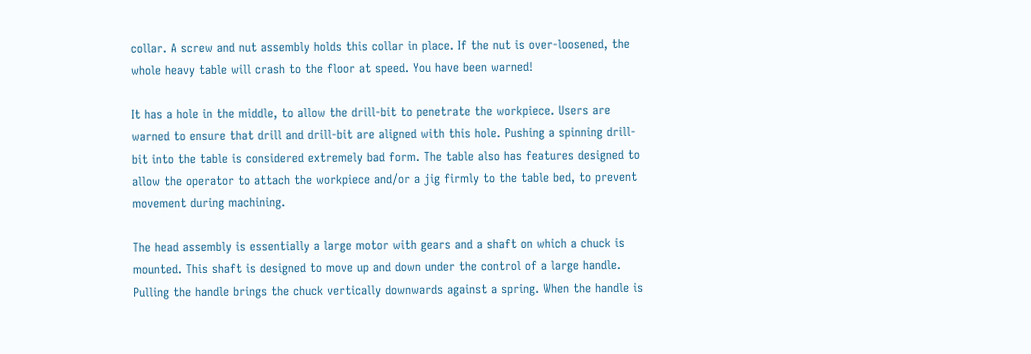collar. A screw and nut assembly holds this collar in place. If the nut is over-loosened, the whole heavy table will crash to the floor at speed. You have been warned!

It has a hole in the middle, to allow the drill-bit to penetrate the workpiece. Users are warned to ensure that drill and drill-bit are aligned with this hole. Pushing a spinning drill-bit into the table is considered extremely bad form. The table also has features designed to allow the operator to attach the workpiece and/or a jig firmly to the table bed, to prevent movement during machining.

The head assembly is essentially a large motor with gears and a shaft on which a chuck is mounted. This shaft is designed to move up and down under the control of a large handle. Pulling the handle brings the chuck vertically downwards against a spring. When the handle is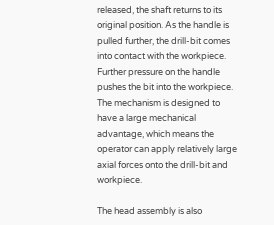released, the shaft returns to its original position. As the handle is pulled further, the drill-bit comes into contact with the workpiece. Further pressure on the handle pushes the bit into the workpiece. The mechanism is designed to have a large mechanical advantage, which means the operator can apply relatively large axial forces onto the drill-bit and workpiece.

The head assembly is also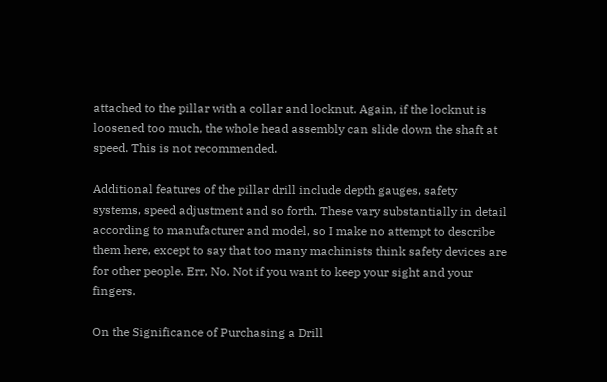attached to the pillar with a collar and locknut. Again, if the locknut is loosened too much, the whole head assembly can slide down the shaft at speed. This is not recommended.

Additional features of the pillar drill include depth gauges, safety systems, speed adjustment and so forth. These vary substantially in detail according to manufacturer and model, so I make no attempt to describe them here, except to say that too many machinists think safety devices are for other people. Err, No. Not if you want to keep your sight and your fingers.

On the Significance of Purchasing a Drill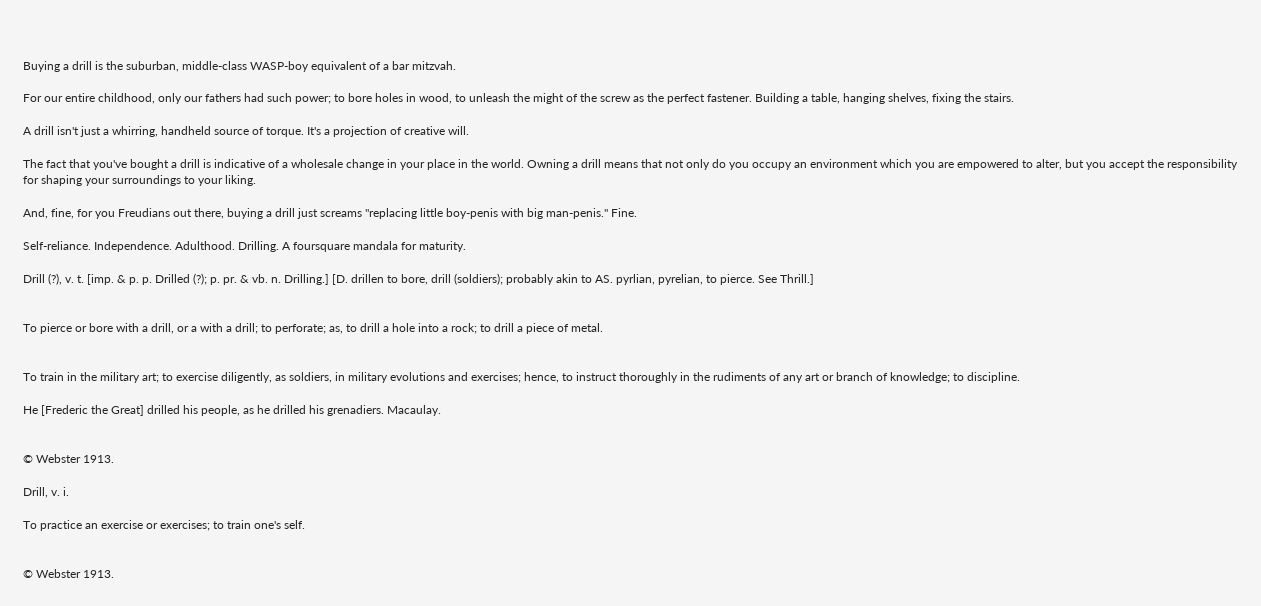Buying a drill is the suburban, middle-class WASP-boy equivalent of a bar mitzvah.

For our entire childhood, only our fathers had such power; to bore holes in wood, to unleash the might of the screw as the perfect fastener. Building a table, hanging shelves, fixing the stairs.

A drill isn't just a whirring, handheld source of torque. It's a projection of creative will.

The fact that you've bought a drill is indicative of a wholesale change in your place in the world. Owning a drill means that not only do you occupy an environment which you are empowered to alter, but you accept the responsibility for shaping your surroundings to your liking.

And, fine, for you Freudians out there, buying a drill just screams "replacing little boy-penis with big man-penis." Fine.

Self-reliance. Independence. Adulthood. Drilling. A foursquare mandala for maturity.

Drill (?), v. t. [imp. & p. p. Drilled (?); p. pr. & vb. n. Drilling.] [D. drillen to bore, drill (soldiers); probably akin to AS. pyrlian, pyrelian, to pierce. See Thrill.]


To pierce or bore with a drill, or a with a drill; to perforate; as, to drill a hole into a rock; to drill a piece of metal.


To train in the military art; to exercise diligently, as soldiers, in military evolutions and exercises; hence, to instruct thoroughly in the rudiments of any art or branch of knowledge; to discipline.

He [Frederic the Great] drilled his people, as he drilled his grenadiers. Macaulay.


© Webster 1913.

Drill, v. i.

To practice an exercise or exercises; to train one's self.


© Webster 1913.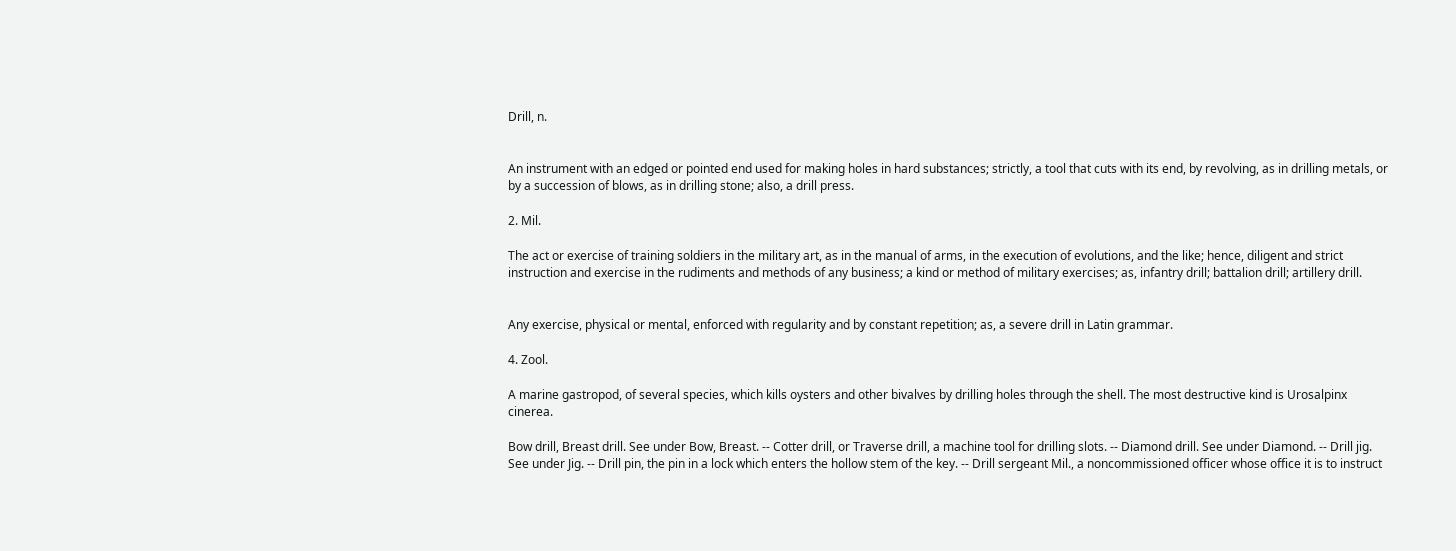Drill, n.


An instrument with an edged or pointed end used for making holes in hard substances; strictly, a tool that cuts with its end, by revolving, as in drilling metals, or by a succession of blows, as in drilling stone; also, a drill press.

2. Mil.

The act or exercise of training soldiers in the military art, as in the manual of arms, in the execution of evolutions, and the like; hence, diligent and strict instruction and exercise in the rudiments and methods of any business; a kind or method of military exercises; as, infantry drill; battalion drill; artillery drill.


Any exercise, physical or mental, enforced with regularity and by constant repetition; as, a severe drill in Latin grammar.

4. Zool.

A marine gastropod, of several species, which kills oysters and other bivalves by drilling holes through the shell. The most destructive kind is Urosalpinx cinerea.

Bow drill, Breast drill. See under Bow, Breast. -- Cotter drill, or Traverse drill, a machine tool for drilling slots. -- Diamond drill. See under Diamond. -- Drill jig. See under Jig. -- Drill pin, the pin in a lock which enters the hollow stem of the key. -- Drill sergeant Mil., a noncommissioned officer whose office it is to instruct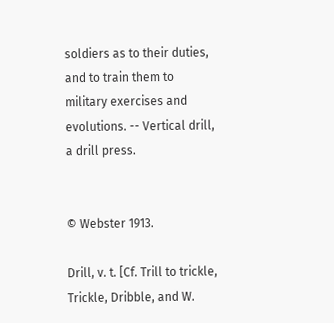soldiers as to their duties, and to train them to military exercises and evolutions. -- Vertical drill, a drill press.


© Webster 1913.

Drill, v. t. [Cf. Trill to trickle, Trickle, Dribble, and W.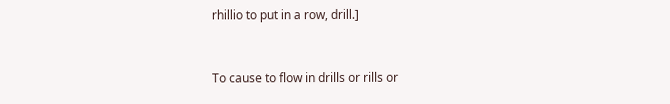rhillio to put in a row, drill.]


To cause to flow in drills or rills or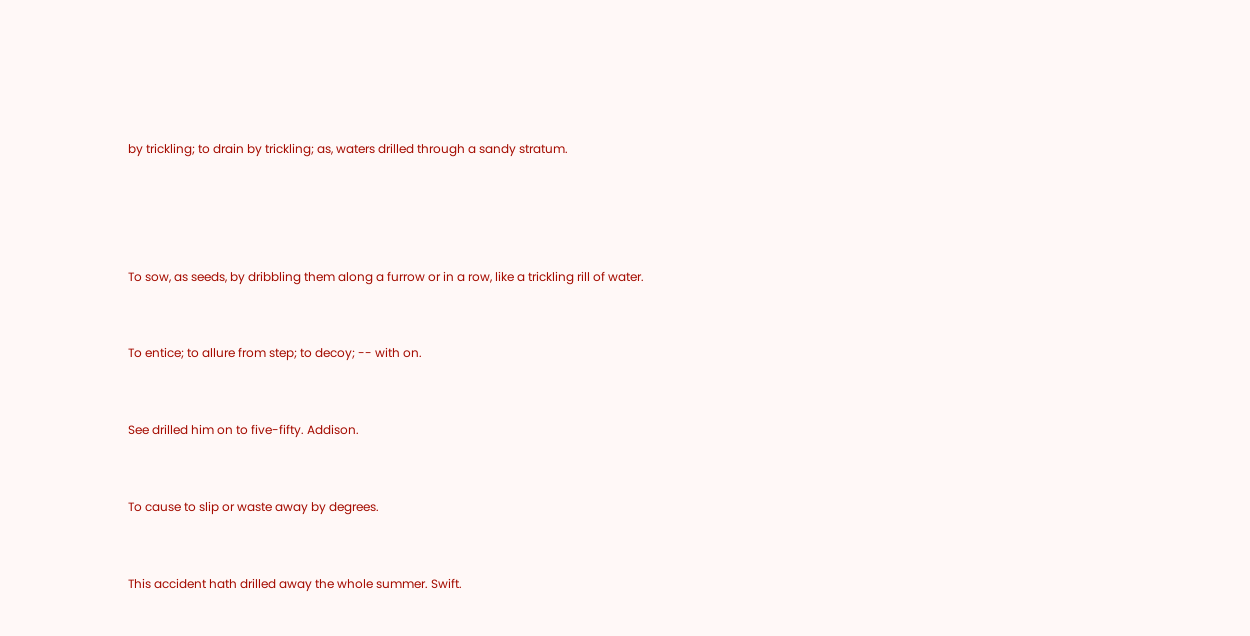by trickling; to drain by trickling; as, waters drilled through a sandy stratum.




To sow, as seeds, by dribbling them along a furrow or in a row, like a trickling rill of water.


To entice; to allure from step; to decoy; -- with on.


See drilled him on to five-fifty. Addison.


To cause to slip or waste away by degrees.


This accident hath drilled away the whole summer. Swift.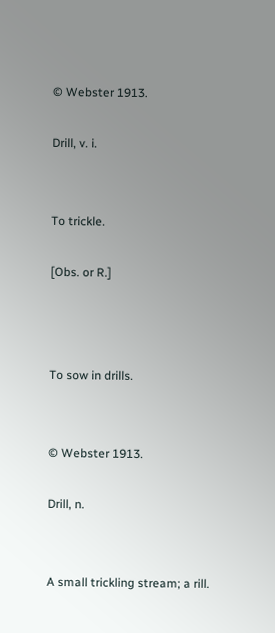© Webster 1913.

Drill, v. i.


To trickle.

[Obs. or R.]



To sow in drills.


© Webster 1913.

Drill, n.


A small trickling stream; a rill.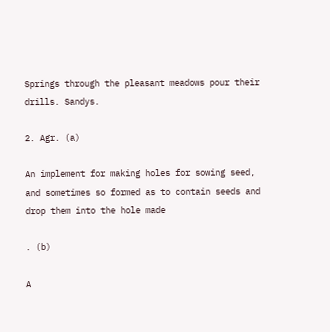Springs through the pleasant meadows pour their drills. Sandys.

2. Agr. (a)

An implement for making holes for sowing seed, and sometimes so formed as to contain seeds and drop them into the hole made

. (b)

A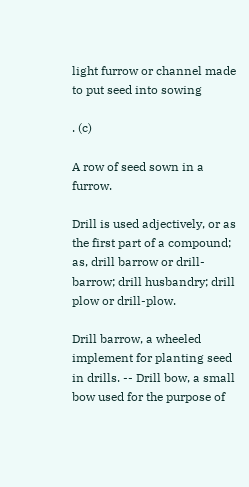light furrow or channel made to put seed into sowing

. (c)

A row of seed sown in a furrow.

Drill is used adjectively, or as the first part of a compound; as, drill barrow or drill-barrow; drill husbandry; drill plow or drill-plow.

Drill barrow, a wheeled implement for planting seed in drills. -- Drill bow, a small bow used for the purpose of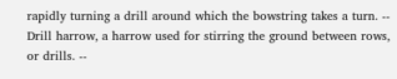rapidly turning a drill around which the bowstring takes a turn. -- Drill harrow, a harrow used for stirring the ground between rows, or drills. --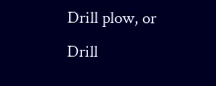Drill plow, or Drill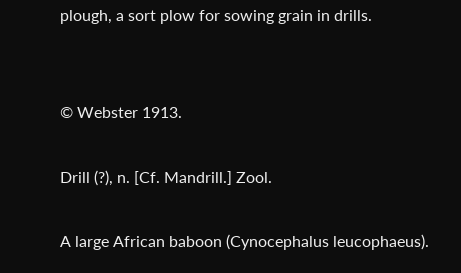plough, a sort plow for sowing grain in drills.


© Webster 1913.

Drill (?), n. [Cf. Mandrill.] Zool.

A large African baboon (Cynocephalus leucophaeus).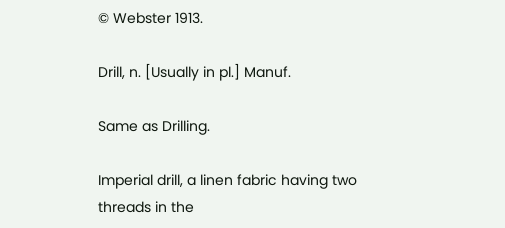© Webster 1913.

Drill, n. [Usually in pl.] Manuf.

Same as Drilling.

Imperial drill, a linen fabric having two threads in the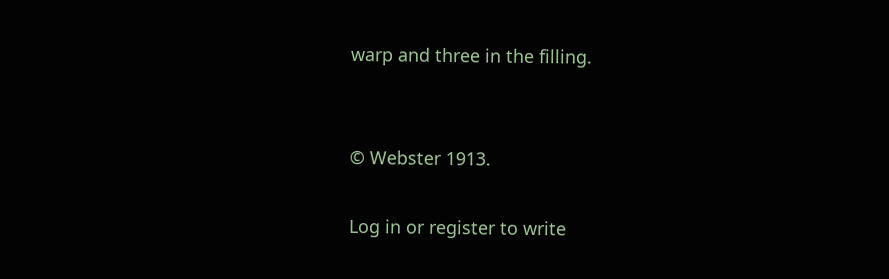warp and three in the filling.


© Webster 1913.

Log in or register to write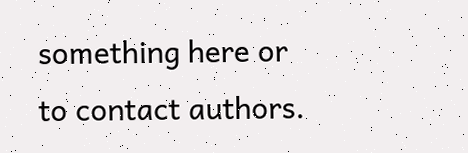something here or to contact authors.